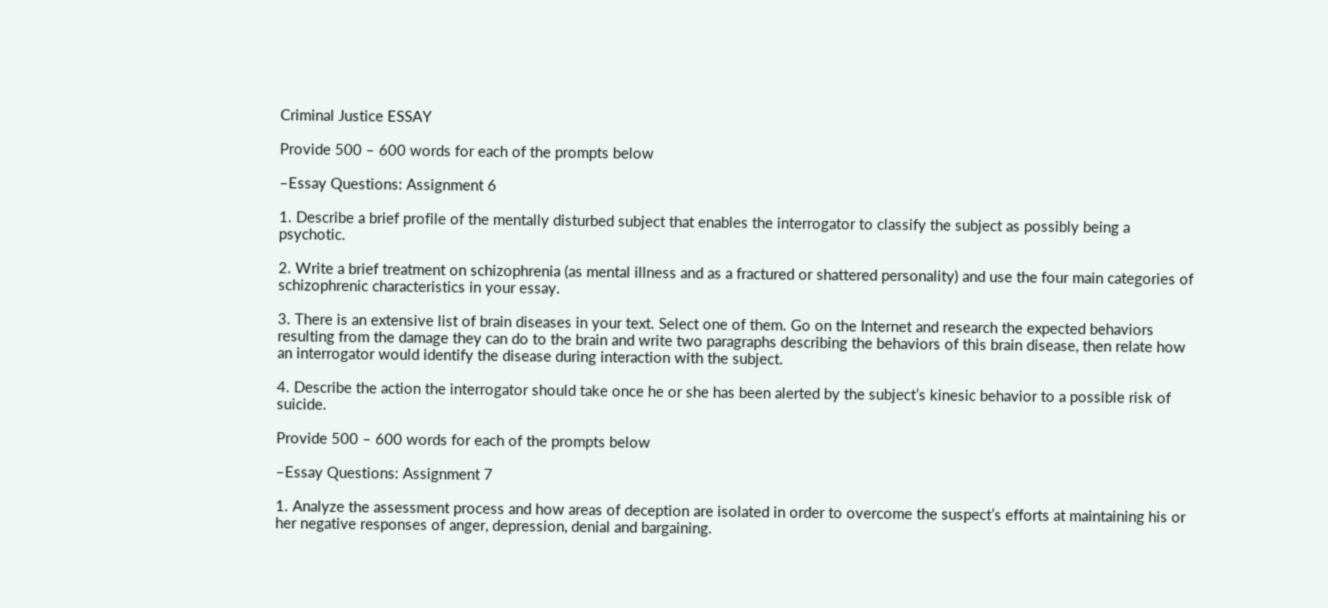Criminal Justice ESSAY

Provide 500 – 600 words for each of the prompts below

–Essay Questions: Assignment 6

1. Describe a brief profile of the mentally disturbed subject that enables the interrogator to classify the subject as possibly being a psychotic.

2. Write a brief treatment on schizophrenia (as mental illness and as a fractured or shattered personality) and use the four main categories of schizophrenic characteristics in your essay.

3. There is an extensive list of brain diseases in your text. Select one of them. Go on the Internet and research the expected behaviors resulting from the damage they can do to the brain and write two paragraphs describing the behaviors of this brain disease, then relate how an interrogator would identify the disease during interaction with the subject.

4. Describe the action the interrogator should take once he or she has been alerted by the subject’s kinesic behavior to a possible risk of suicide.

Provide 500 – 600 words for each of the prompts below

–Essay Questions: Assignment 7

1. Analyze the assessment process and how areas of deception are isolated in order to overcome the suspect’s efforts at maintaining his or her negative responses of anger, depression, denial and bargaining.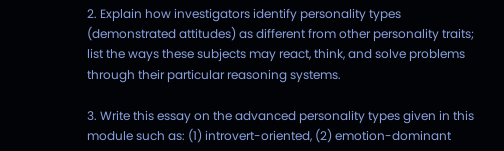2. Explain how investigators identify personality types (demonstrated attitudes) as different from other personality traits; list the ways these subjects may react, think, and solve problems through their particular reasoning systems.

3. Write this essay on the advanced personality types given in this module such as: (1) introvert-oriented, (2) emotion-dominant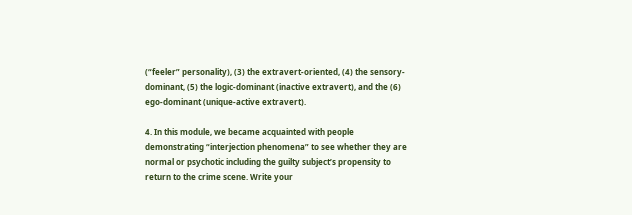(“feeler” personality), (3) the extravert-oriented, (4) the sensory-dominant, (5) the logic-dominant (inactive extravert), and the (6) ego-dominant (unique-active extravert).

4. In this module, we became acquainted with people demonstrating “interjection phenomena” to see whether they are normal or psychotic including the guilty subject’s propensity to return to the crime scene. Write your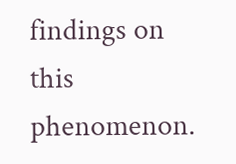findings on this phenomenon.